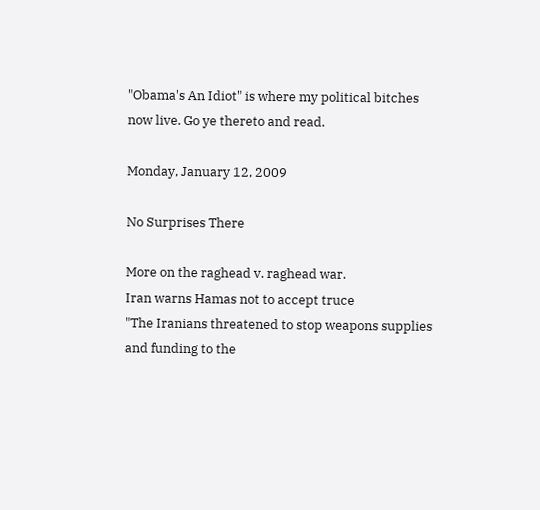"Obama's An Idiot" is where my political bitches now live. Go ye thereto and read.

Monday, January 12, 2009

No Surprises There

More on the raghead v. raghead war.
Iran warns Hamas not to accept truce
"The Iranians threatened to stop weapons supplies and funding to the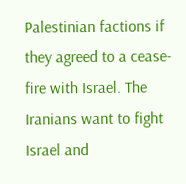Palestinian factions if they agreed to a cease-fire with Israel. The Iranians want to fight Israel and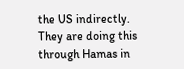the US indirectly. They are doing this through Hamas in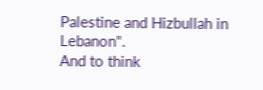Palestine and Hizbullah in Lebanon".
And to think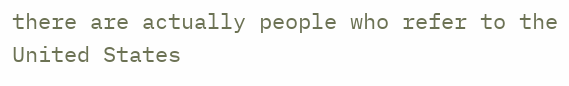there are actually people who refer to the United States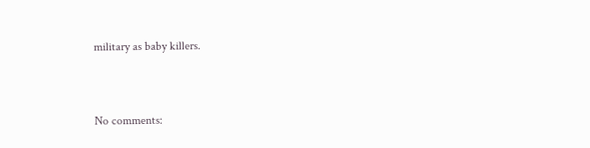military as baby killers.


No comments: